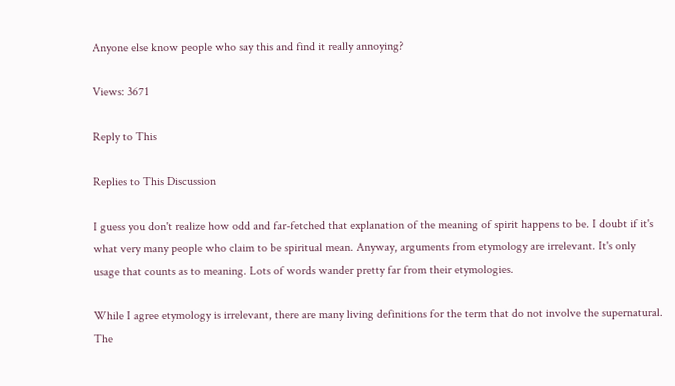Anyone else know people who say this and find it really annoying?

Views: 3671

Reply to This

Replies to This Discussion

I guess you don't realize how odd and far-fetched that explanation of the meaning of spirit happens to be. I doubt if it's what very many people who claim to be spiritual mean. Anyway, arguments from etymology are irrelevant. It's only usage that counts as to meaning. Lots of words wander pretty far from their etymologies.

While I agree etymology is irrelevant, there are many living definitions for the term that do not involve the supernatural. The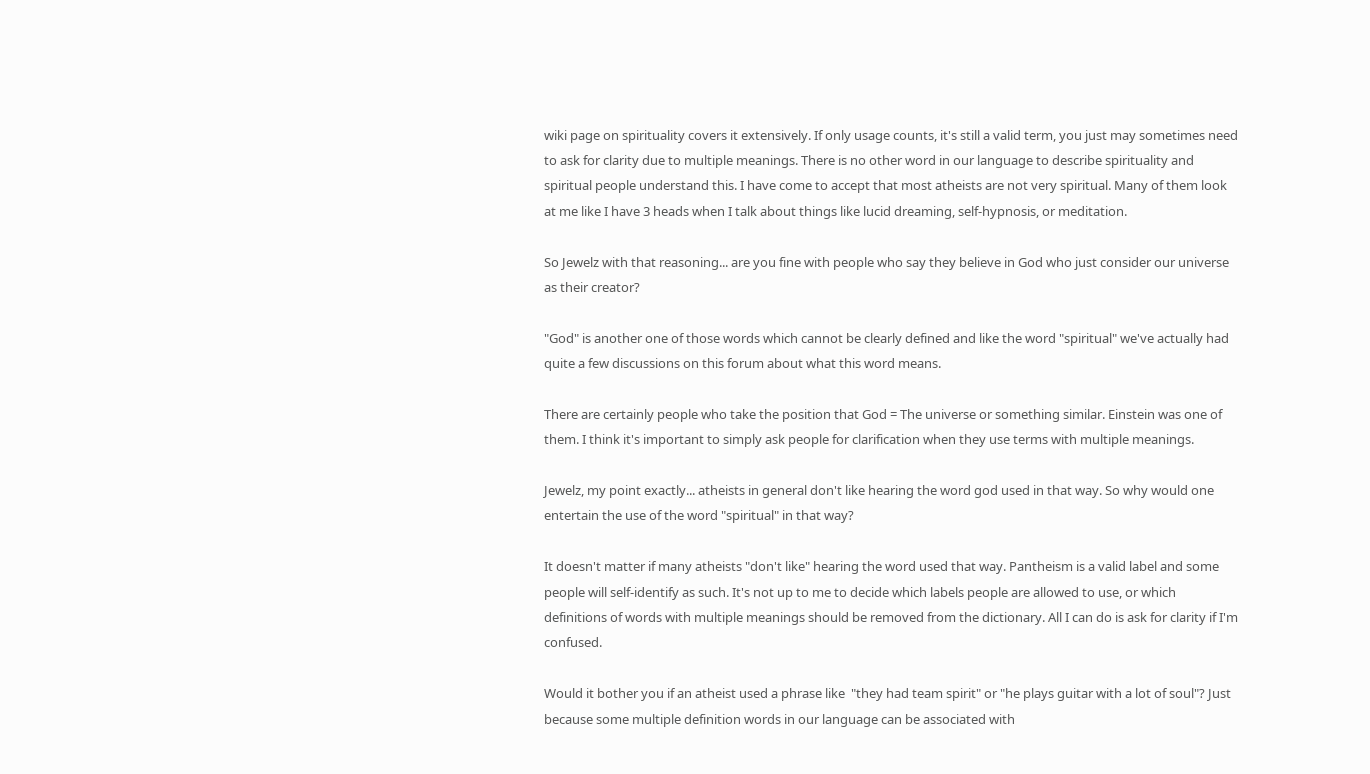wiki page on spirituality covers it extensively. If only usage counts, it's still a valid term, you just may sometimes need to ask for clarity due to multiple meanings. There is no other word in our language to describe spirituality and spiritual people understand this. I have come to accept that most atheists are not very spiritual. Many of them look at me like I have 3 heads when I talk about things like lucid dreaming, self-hypnosis, or meditation.

So Jewelz with that reasoning... are you fine with people who say they believe in God who just consider our universe as their creator?

"God" is another one of those words which cannot be clearly defined and like the word "spiritual" we've actually had quite a few discussions on this forum about what this word means.

There are certainly people who take the position that God = The universe or something similar. Einstein was one of them. I think it's important to simply ask people for clarification when they use terms with multiple meanings.

Jewelz, my point exactly... atheists in general don't like hearing the word god used in that way. So why would one entertain the use of the word "spiritual" in that way?

It doesn't matter if many atheists "don't like" hearing the word used that way. Pantheism is a valid label and some people will self-identify as such. It's not up to me to decide which labels people are allowed to use, or which definitions of words with multiple meanings should be removed from the dictionary. All I can do is ask for clarity if I'm confused.

Would it bother you if an atheist used a phrase like  "they had team spirit" or "he plays guitar with a lot of soul"? Just because some multiple definition words in our language can be associated with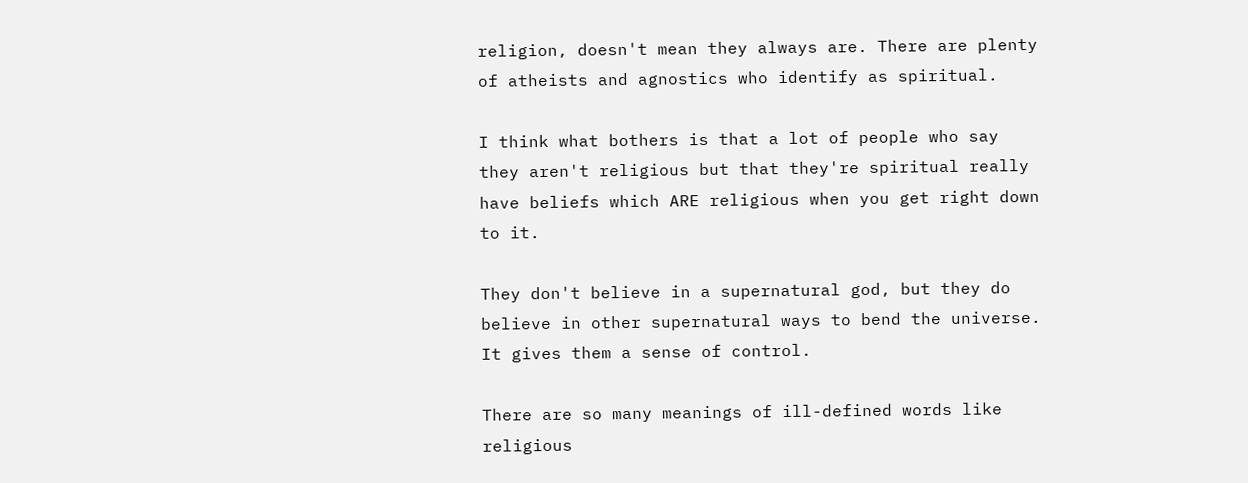religion, doesn't mean they always are. There are plenty of atheists and agnostics who identify as spiritual.

I think what bothers is that a lot of people who say they aren't religious but that they're spiritual really have beliefs which ARE religious when you get right down to it.

They don't believe in a supernatural god, but they do believe in other supernatural ways to bend the universe.  It gives them a sense of control.

There are so many meanings of ill-defined words like religious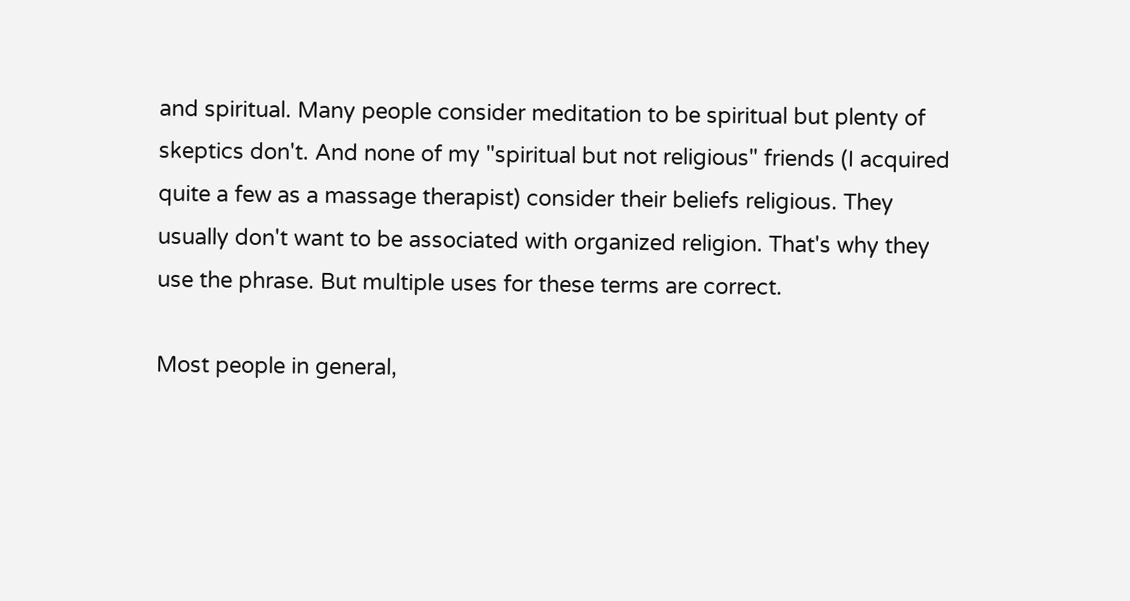and spiritual. Many people consider meditation to be spiritual but plenty of skeptics don't. And none of my "spiritual but not religious" friends (I acquired quite a few as a massage therapist) consider their beliefs religious. They usually don't want to be associated with organized religion. That's why they use the phrase. But multiple uses for these terms are correct.

Most people in general,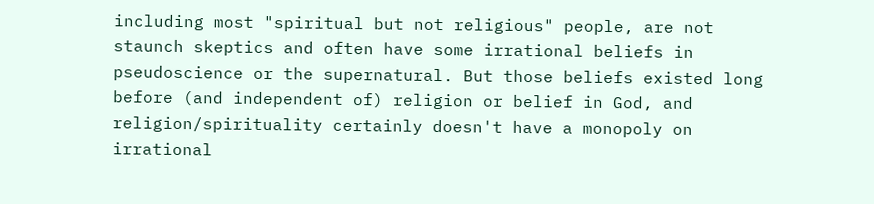including most "spiritual but not religious" people, are not staunch skeptics and often have some irrational beliefs in pseudoscience or the supernatural. But those beliefs existed long before (and independent of) religion or belief in God, and religion/spirituality certainly doesn't have a monopoly on irrational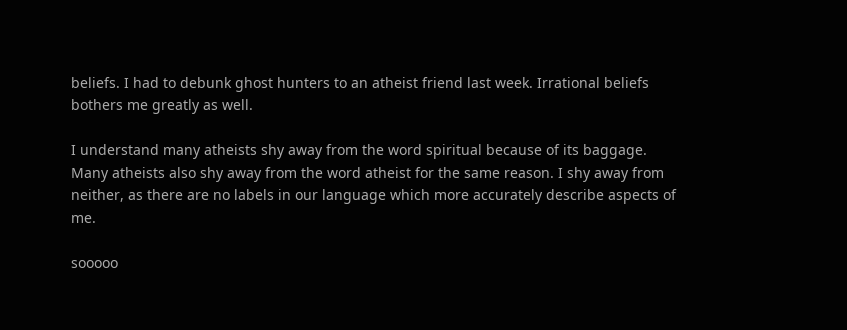beliefs. I had to debunk ghost hunters to an atheist friend last week. Irrational beliefs bothers me greatly as well.

I understand many atheists shy away from the word spiritual because of its baggage. Many atheists also shy away from the word atheist for the same reason. I shy away from neither, as there are no labels in our language which more accurately describe aspects of me.

sooooo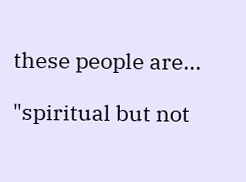these people are...

"spiritual but not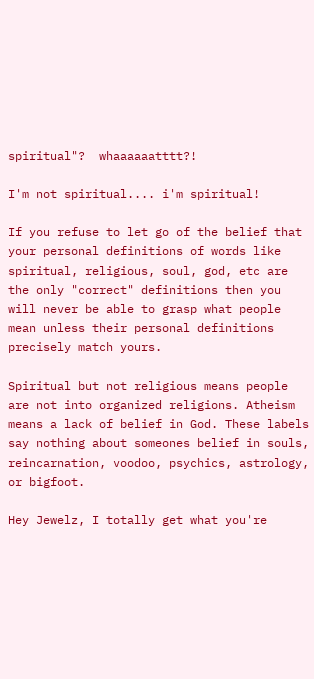spiritual"?  whaaaaaatttt?!

I'm not spiritual.... i'm spiritual!

If you refuse to let go of the belief that your personal definitions of words like spiritual, religious, soul, god, etc are the only "correct" definitions then you will never be able to grasp what people mean unless their personal definitions precisely match yours.

Spiritual but not religious means people are not into organized religions. Atheism means a lack of belief in God. These labels say nothing about someones belief in souls, reincarnation, voodoo, psychics, astrology, or bigfoot.

Hey Jewelz, I totally get what you're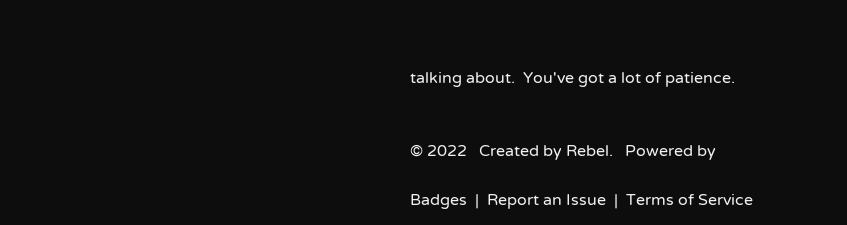talking about.  You've got a lot of patience.


© 2022   Created by Rebel.   Powered by

Badges  |  Report an Issue  |  Terms of Service